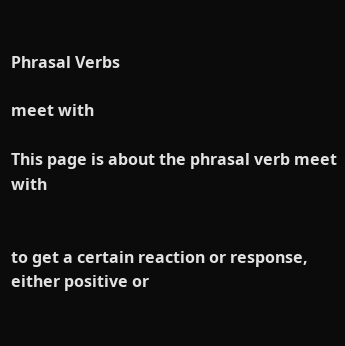Phrasal Verbs

meet with

This page is about the phrasal verb meet with


to get a certain reaction or response, either positive or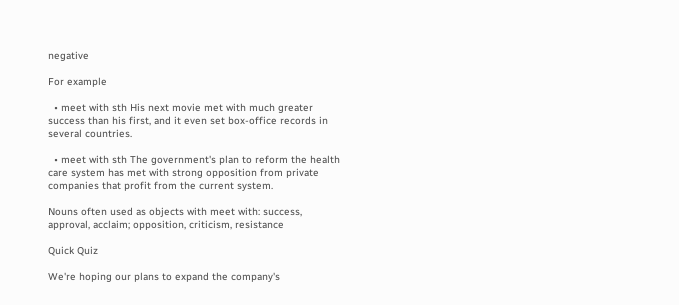negative

For example

  • meet with sth His next movie met with much greater success than his first, and it even set box-office records in several countries.

  • meet with sth The government's plan to reform the health care system has met with strong opposition from private companies that profit from the current system.

Nouns often used as objects with meet with: success, approval, acclaim; opposition, criticism, resistance

Quick Quiz

We're hoping our plans to expand the company's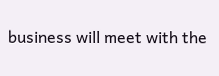business will meet with the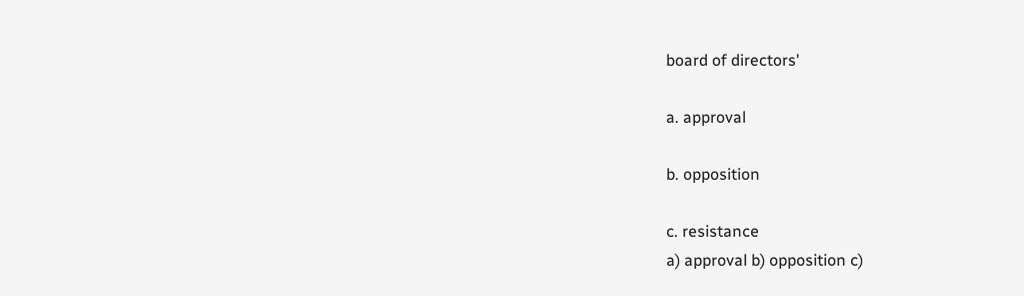board of directors'

a. approval

b. opposition

c. resistance
a) approval b) opposition c)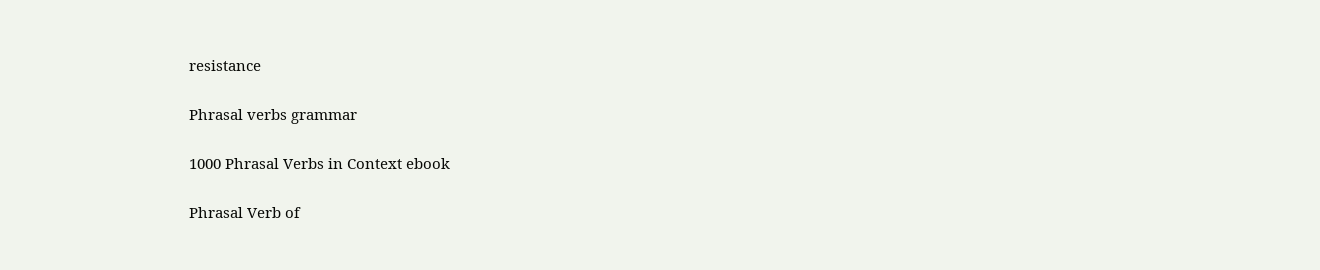resistance

Phrasal verbs grammar

1000 Phrasal Verbs in Context ebook

Phrasal Verb of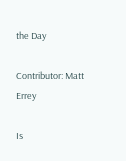the Day

Contributor: Matt Errey

Is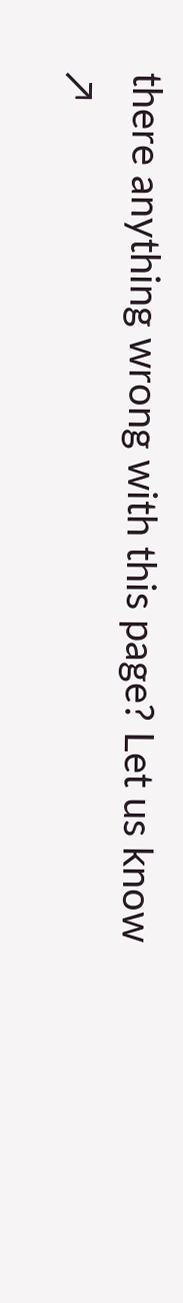there anything wrong with this page? Let us know ↗